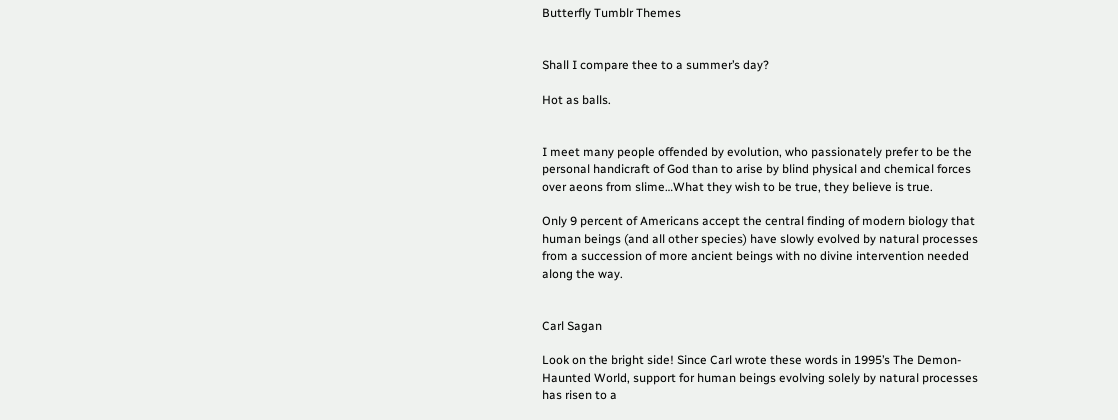Butterfly Tumblr Themes


Shall I compare thee to a summer’s day?

Hot as balls.


I meet many people offended by evolution, who passionately prefer to be the personal handicraft of God than to arise by blind physical and chemical forces over aeons from slime…What they wish to be true, they believe is true.

Only 9 percent of Americans accept the central finding of modern biology that human beings (and all other species) have slowly evolved by natural processes from a succession of more ancient beings with no divine intervention needed along the way.


Carl Sagan

Look on the bright side! Since Carl wrote these words in 1995’s The Demon-Haunted World, support for human beings evolving solely by natural processes has risen to a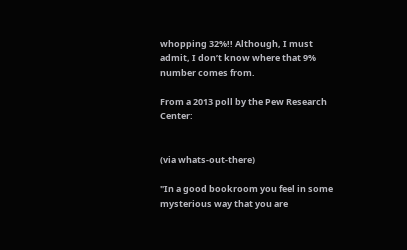whopping 32%!! Although, I must admit, I don’t know where that 9% number comes from.

From a 2013 poll by the Pew Research Center:


(via whats-out-there)

"In a good bookroom you feel in some mysterious way that you are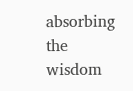absorbing the wisdom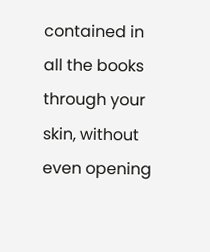contained in all the books through your skin, without even opening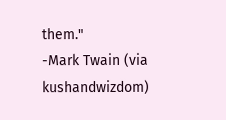them."
-Mark Twain (via kushandwizdom)